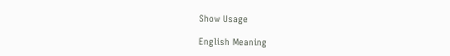Show Usage

English Meaning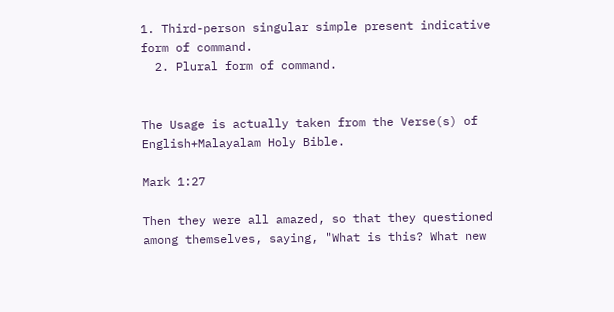1. Third-person singular simple present indicative form of command.
  2. Plural form of command.


The Usage is actually taken from the Verse(s) of English+Malayalam Holy Bible.

Mark 1:27

Then they were all amazed, so that they questioned among themselves, saying, "What is this? What new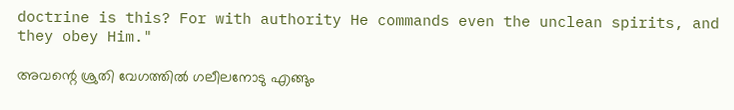doctrine is this? For with authority He commands even the unclean spirits, and they obey Him."

അവന്റെ ശ്രുതി വേഗത്തിൽ ഗലീലനോടു എങ്ങും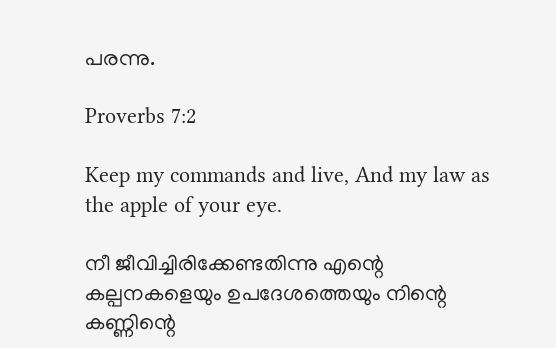പരന്നു.

Proverbs 7:2

Keep my commands and live, And my law as the apple of your eye.

നീ ജീവിച്ചിരിക്കേണ്ടതിന്നു എന്റെ കല്പനകളെയും ഉപദേശത്തെയും നിന്റെ കണ്ണിന്റെ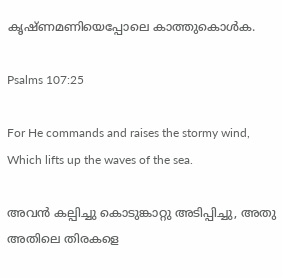കൃഷ്ണമണിയെപ്പോലെ കാത്തുകൊൾക.

Psalms 107:25

For He commands and raises the stormy wind, Which lifts up the waves of the sea.

അവൻ കല്പിച്ചു കൊടുങ്കാറ്റു അടിപ്പിച്ചു, അതു അതിലെ തിരകളെ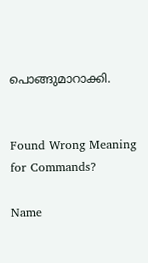പൊങ്ങുമാറാക്കി.


Found Wrong Meaning for Commands?

Name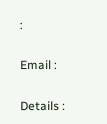:

Email :

Details :